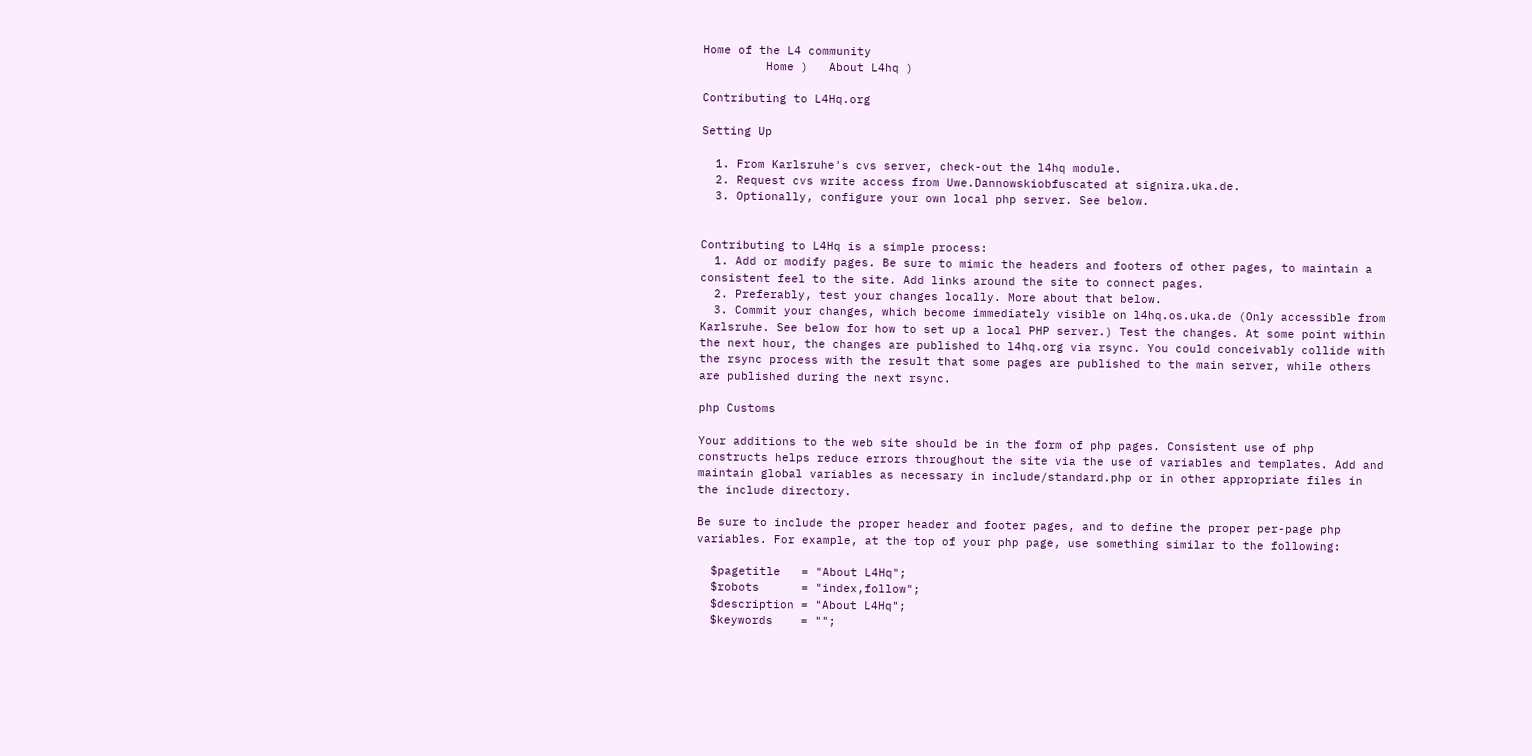Home of the L4 community
         Home )   About L4hq )

Contributing to L4Hq.org

Setting Up

  1. From Karlsruhe's cvs server, check-out the l4hq module.
  2. Request cvs write access from Uwe.Dannowskiobfuscated at signira.uka.de.
  3. Optionally, configure your own local php server. See below.


Contributing to L4Hq is a simple process:
  1. Add or modify pages. Be sure to mimic the headers and footers of other pages, to maintain a consistent feel to the site. Add links around the site to connect pages.
  2. Preferably, test your changes locally. More about that below.
  3. Commit your changes, which become immediately visible on l4hq.os.uka.de (Only accessible from Karlsruhe. See below for how to set up a local PHP server.) Test the changes. At some point within the next hour, the changes are published to l4hq.org via rsync. You could conceivably collide with the rsync process with the result that some pages are published to the main server, while others are published during the next rsync.

php Customs

Your additions to the web site should be in the form of php pages. Consistent use of php constructs helps reduce errors throughout the site via the use of variables and templates. Add and maintain global variables as necessary in include/standard.php or in other appropriate files in the include directory.

Be sure to include the proper header and footer pages, and to define the proper per-page php variables. For example, at the top of your php page, use something similar to the following:

  $pagetitle   = "About L4Hq";
  $robots      = "index,follow";
  $description = "About L4Hq";
  $keywords    = "";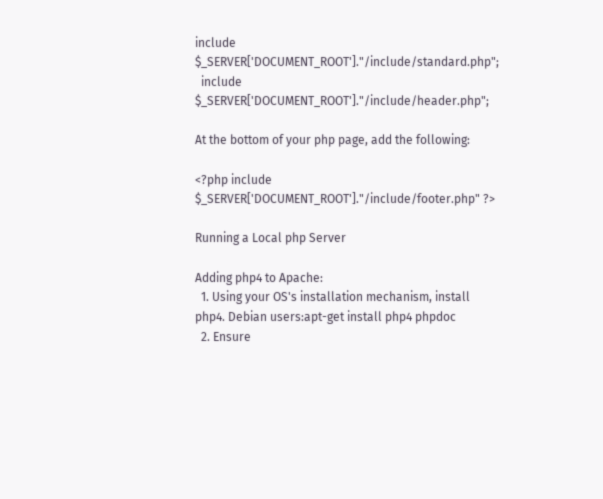include $_SERVER['DOCUMENT_ROOT']."/include/standard.php";
  include $_SERVER['DOCUMENT_ROOT']."/include/header.php";

At the bottom of your php page, add the following:

<?php include $_SERVER['DOCUMENT_ROOT']."/include/footer.php" ?>

Running a Local php Server

Adding php4 to Apache:
  1. Using your OS's installation mechanism, install php4. Debian users:apt-get install php4 phpdoc
  2. Ensure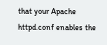that your Apache httpd.conf enables the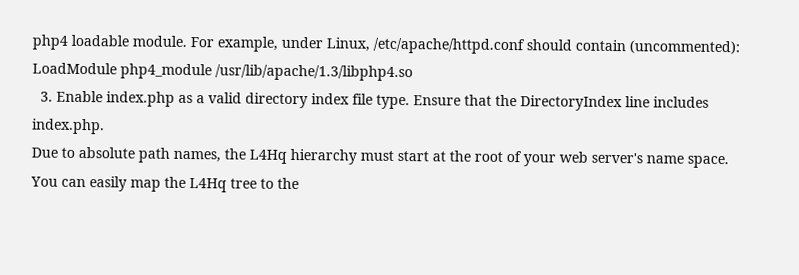php4 loadable module. For example, under Linux, /etc/apache/httpd.conf should contain (uncommented): LoadModule php4_module /usr/lib/apache/1.3/libphp4.so
  3. Enable index.php as a valid directory index file type. Ensure that the DirectoryIndex line includes index.php.
Due to absolute path names, the L4Hq hierarchy must start at the root of your web server's name space. You can easily map the L4Hq tree to the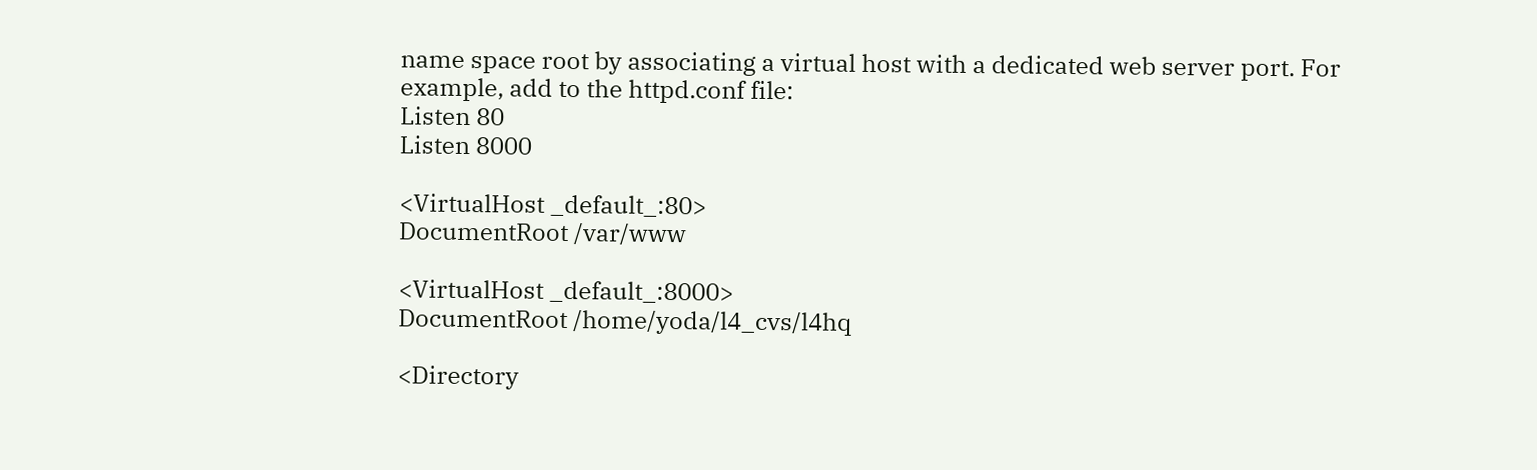name space root by associating a virtual host with a dedicated web server port. For example, add to the httpd.conf file:
Listen 80
Listen 8000

<VirtualHost _default_:80>
DocumentRoot /var/www

<VirtualHost _default_:8000>
DocumentRoot /home/yoda/l4_cvs/l4hq

<Directory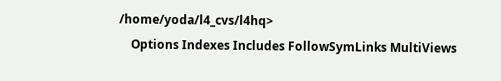/home/yoda/l4_cvs/l4hq>
    Options Indexes Includes FollowSymLinks MultiViews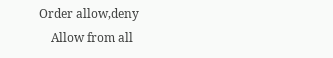Order allow,deny
    Allow from all